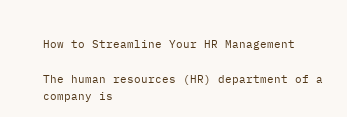How to Streamline Your HR Management

The human resources (HR) department of a company is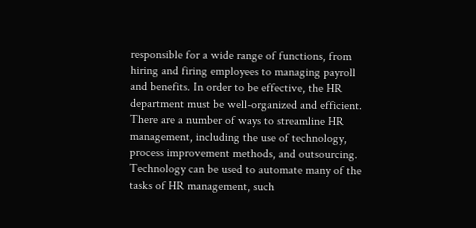responsible for a wide range of functions, from hiring and firing employees to managing payroll and benefits. In order to be effective, the HR department must be well-organized and efficient. There are a number of ways to streamline HR management, including the use of technology, process improvement methods, and outsourcing. Technology can be used to automate many of the tasks of HR management, such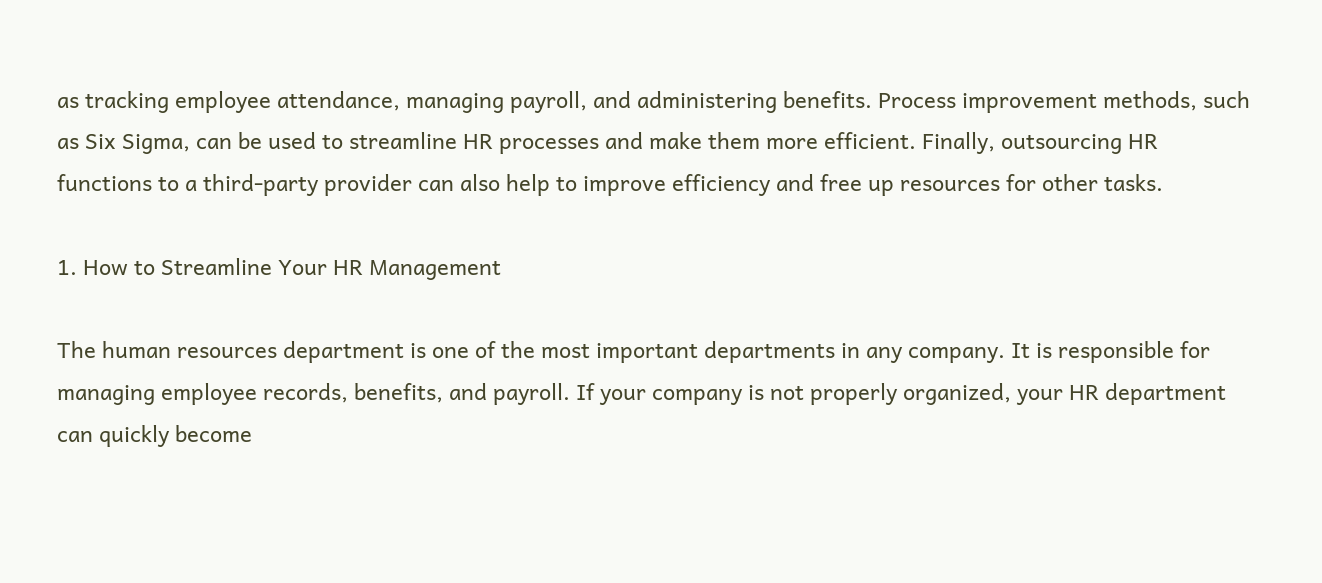as tracking employee attendance, managing payroll, and administering benefits. Process improvement methods, such as Six Sigma, can be used to streamline HR processes and make them more efficient. Finally, outsourcing HR functions to a third-party provider can also help to improve efficiency and free up resources for other tasks.

1. How to Streamline Your HR Management

The human resources department is one of the most important departments in any company. It is responsible for managing employee records, benefits, and payroll. If your company is not properly organized, your HR department can quickly become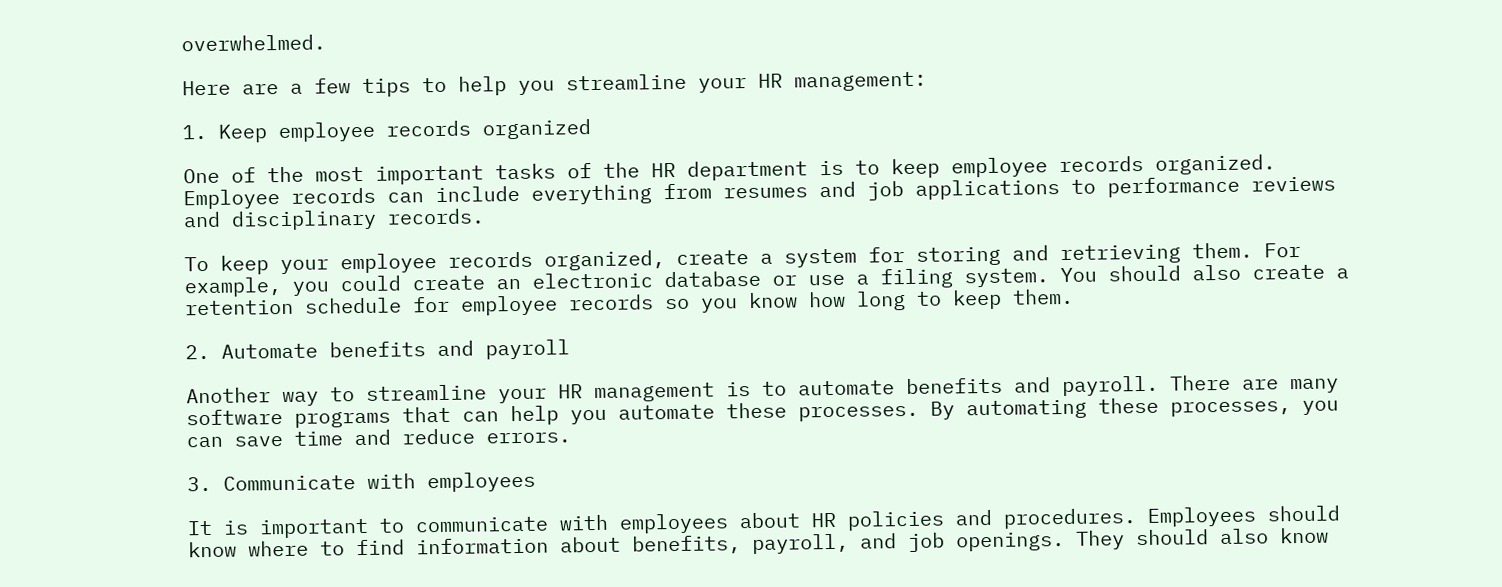overwhelmed.

Here are a few tips to help you streamline your HR management:

1. Keep employee records organized

One of the most important tasks of the HR department is to keep employee records organized. Employee records can include everything from resumes and job applications to performance reviews and disciplinary records.

To keep your employee records organized, create a system for storing and retrieving them. For example, you could create an electronic database or use a filing system. You should also create a retention schedule for employee records so you know how long to keep them.

2. Automate benefits and payroll

Another way to streamline your HR management is to automate benefits and payroll. There are many software programs that can help you automate these processes. By automating these processes, you can save time and reduce errors.

3. Communicate with employees

It is important to communicate with employees about HR policies and procedures. Employees should know where to find information about benefits, payroll, and job openings. They should also know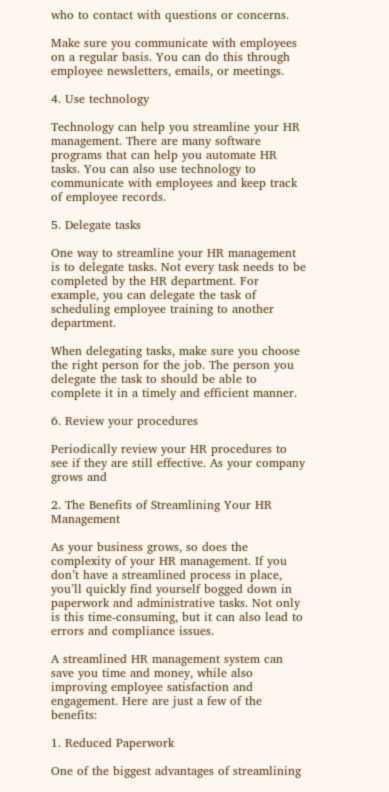who to contact with questions or concerns.

Make sure you communicate with employees on a regular basis. You can do this through employee newsletters, emails, or meetings.

4. Use technology

Technology can help you streamline your HR management. There are many software programs that can help you automate HR tasks. You can also use technology to communicate with employees and keep track of employee records.

5. Delegate tasks

One way to streamline your HR management is to delegate tasks. Not every task needs to be completed by the HR department. For example, you can delegate the task of scheduling employee training to another department.

When delegating tasks, make sure you choose the right person for the job. The person you delegate the task to should be able to complete it in a timely and efficient manner.

6. Review your procedures

Periodically review your HR procedures to see if they are still effective. As your company grows and

2. The Benefits of Streamlining Your HR Management

As your business grows, so does the complexity of your HR management. If you don’t have a streamlined process in place, you’ll quickly find yourself bogged down in paperwork and administrative tasks. Not only is this time-consuming, but it can also lead to errors and compliance issues.

A streamlined HR management system can save you time and money, while also improving employee satisfaction and engagement. Here are just a few of the benefits:

1. Reduced Paperwork

One of the biggest advantages of streamlining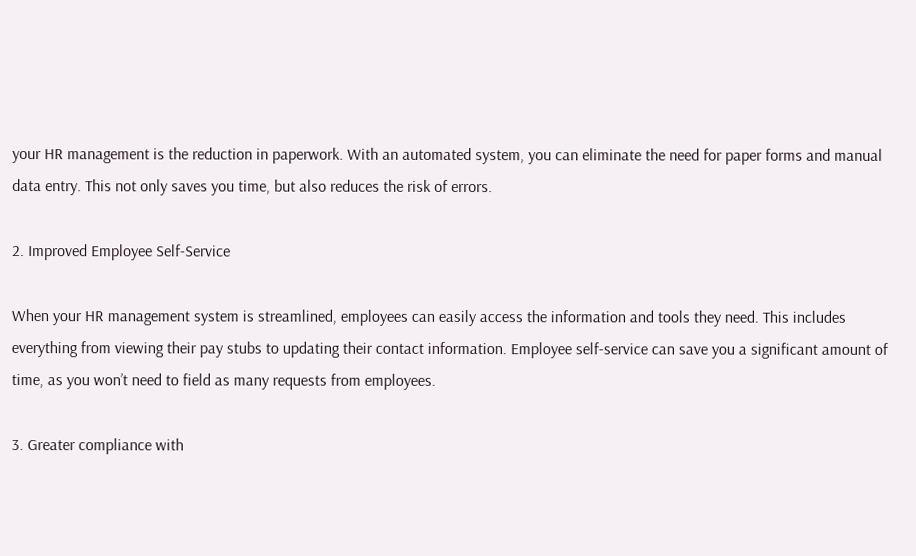your HR management is the reduction in paperwork. With an automated system, you can eliminate the need for paper forms and manual data entry. This not only saves you time, but also reduces the risk of errors.

2. Improved Employee Self-Service

When your HR management system is streamlined, employees can easily access the information and tools they need. This includes everything from viewing their pay stubs to updating their contact information. Employee self-service can save you a significant amount of time, as you won’t need to field as many requests from employees.

3. Greater compliance with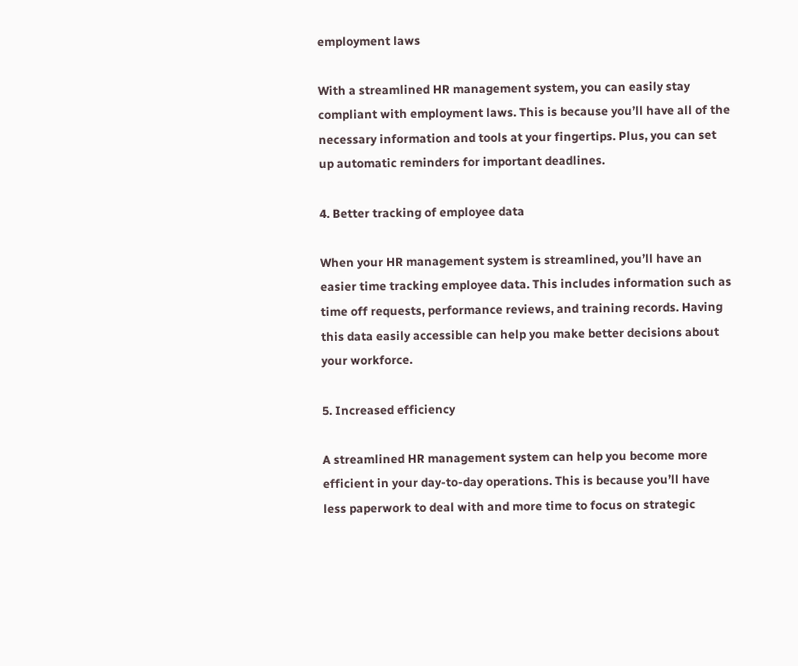employment laws

With a streamlined HR management system, you can easily stay compliant with employment laws. This is because you’ll have all of the necessary information and tools at your fingertips. Plus, you can set up automatic reminders for important deadlines.

4. Better tracking of employee data

When your HR management system is streamlined, you’ll have an easier time tracking employee data. This includes information such as time off requests, performance reviews, and training records. Having this data easily accessible can help you make better decisions about your workforce.

5. Increased efficiency

A streamlined HR management system can help you become more efficient in your day-to-day operations. This is because you’ll have less paperwork to deal with and more time to focus on strategic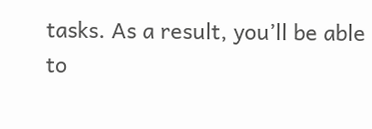tasks. As a result, you’ll be able to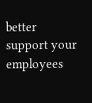better support your employees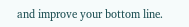and improve your bottom line.